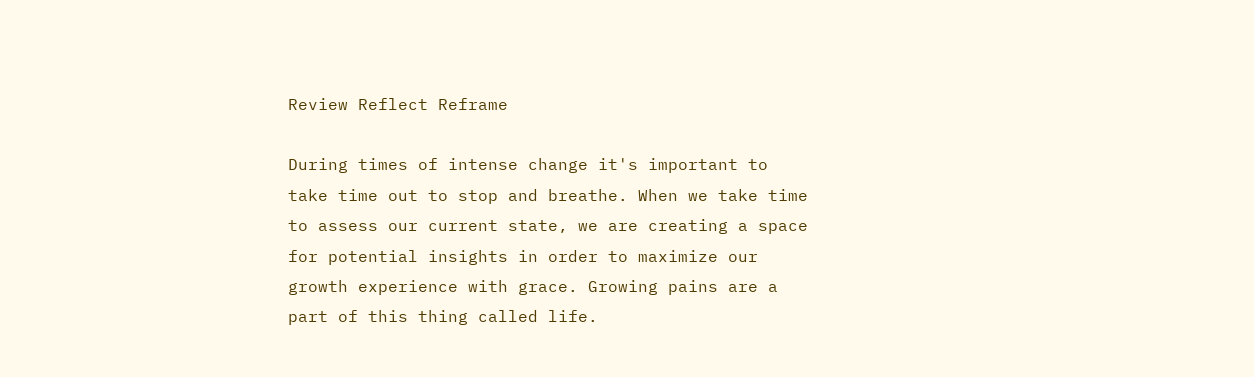Review Reflect Reframe

During times of intense change it's important to take time out to stop and breathe. When we take time to assess our current state, we are creating a space for potential insights in order to maximize our growth experience with grace. Growing pains are a part of this thing called life.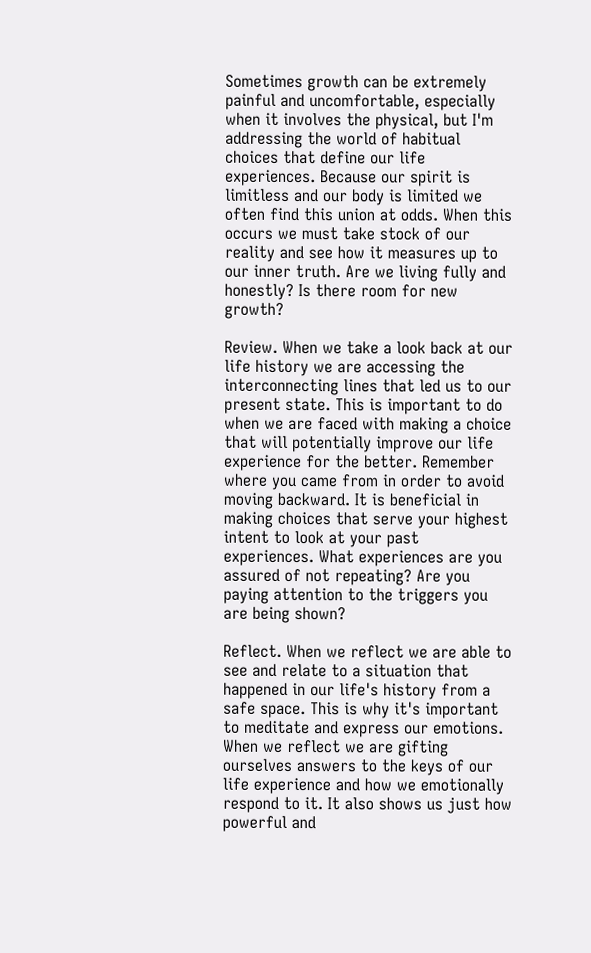Sometimes growth can be extremely painful and uncomfortable, especially when it involves the physical, but I'm addressing the world of habitual choices that define our life experiences. Because our spirit is limitless and our body is limited we often find this union at odds. When this occurs we must take stock of our reality and see how it measures up to our inner truth. Are we living fully and honestly? Is there room for new growth?

Review. When we take a look back at our life history we are accessing the interconnecting lines that led us to our present state. This is important to do when we are faced with making a choice that will potentially improve our life experience for the better. Remember where you came from in order to avoid moving backward. It is beneficial in making choices that serve your highest intent to look at your past experiences. What experiences are you assured of not repeating? Are you paying attention to the triggers you are being shown?

Reflect. When we reflect we are able to see and relate to a situation that happened in our life's history from a safe space. This is why it's important to meditate and express our emotions. When we reflect we are gifting ourselves answers to the keys of our life experience and how we emotionally respond to it. It also shows us just how powerful and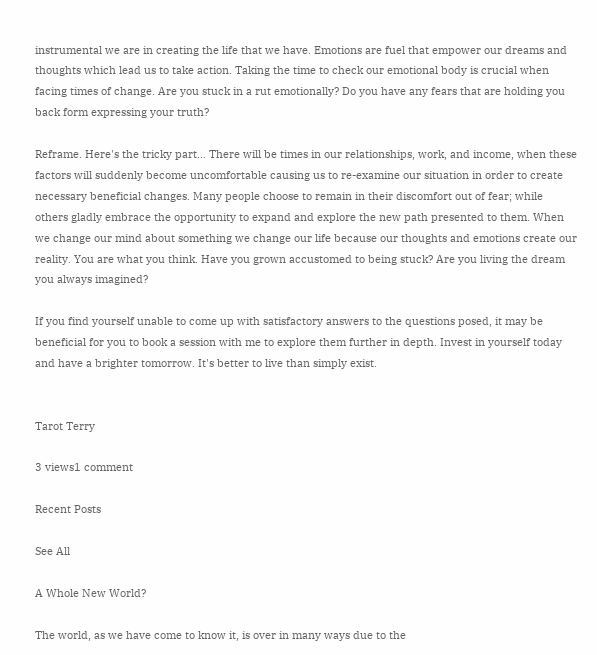instrumental we are in creating the life that we have. Emotions are fuel that empower our dreams and thoughts which lead us to take action. Taking the time to check our emotional body is crucial when facing times of change. Are you stuck in a rut emotionally? Do you have any fears that are holding you back form expressing your truth?

Reframe. Here's the tricky part... There will be times in our relationships, work, and income, when these factors will suddenly become uncomfortable causing us to re-examine our situation in order to create necessary beneficial changes. Many people choose to remain in their discomfort out of fear; while others gladly embrace the opportunity to expand and explore the new path presented to them. When we change our mind about something we change our life because our thoughts and emotions create our reality. You are what you think. Have you grown accustomed to being stuck? Are you living the dream you always imagined?

If you find yourself unable to come up with satisfactory answers to the questions posed, it may be beneficial for you to book a session with me to explore them further in depth. Invest in yourself today and have a brighter tomorrow. It's better to live than simply exist.


Tarot Terry

3 views1 comment

Recent Posts

See All

A Whole New World?

The world, as we have come to know it, is over in many ways due to the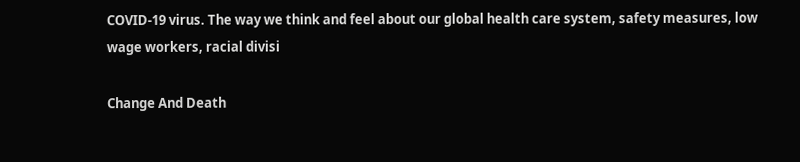COVID-19 virus. The way we think and feel about our global health care system, safety measures, low wage workers, racial divisi

Change And Death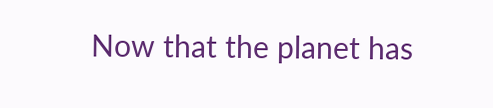Now that the planet has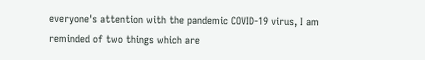everyone's attention with the pandemic COVID-19 virus, I am reminded of two things which are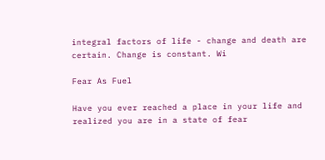integral factors of life - change and death are certain. Change is constant. Wi

Fear As Fuel

Have you ever reached a place in your life and realized you are in a state of fear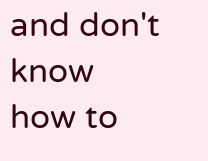and don't know how to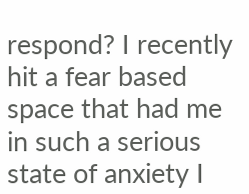respond? I recently hit a fear based space that had me in such a serious state of anxiety I